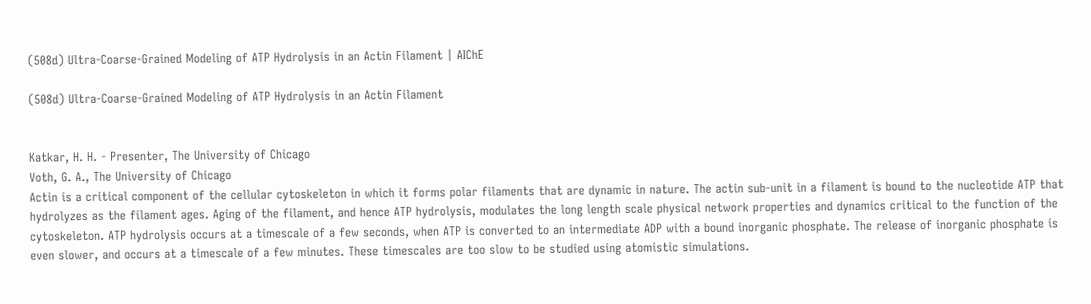(508d) Ultra-Coarse-Grained Modeling of ATP Hydrolysis in an Actin Filament | AIChE

(508d) Ultra-Coarse-Grained Modeling of ATP Hydrolysis in an Actin Filament


Katkar, H. H. - Presenter, The University of Chicago
Voth, G. A., The University of Chicago
Actin is a critical component of the cellular cytoskeleton in which it forms polar filaments that are dynamic in nature. The actin sub-unit in a filament is bound to the nucleotide ATP that hydrolyzes as the filament ages. Aging of the filament, and hence ATP hydrolysis, modulates the long length scale physical network properties and dynamics critical to the function of the cytoskeleton. ATP hydrolysis occurs at a timescale of a few seconds, when ATP is converted to an intermediate ADP with a bound inorganic phosphate. The release of inorganic phosphate is even slower, and occurs at a timescale of a few minutes. These timescales are too slow to be studied using atomistic simulations.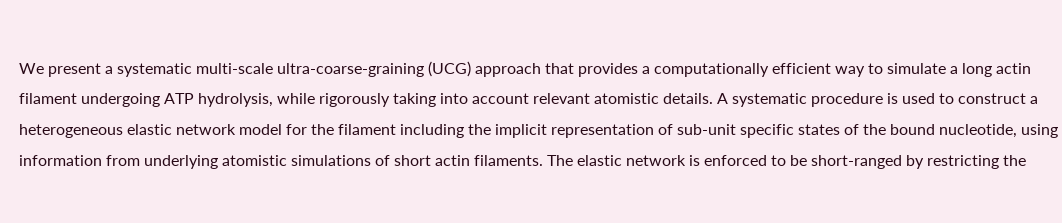We present a systematic multi-scale ultra-coarse-graining (UCG) approach that provides a computationally efficient way to simulate a long actin filament undergoing ATP hydrolysis, while rigorously taking into account relevant atomistic details. A systematic procedure is used to construct a heterogeneous elastic network model for the filament including the implicit representation of sub-unit specific states of the bound nucleotide, using information from underlying atomistic simulations of short actin filaments. The elastic network is enforced to be short-ranged by restricting the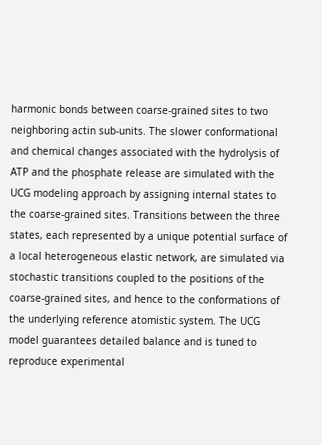harmonic bonds between coarse-grained sites to two neighboring actin sub-units. The slower conformational and chemical changes associated with the hydrolysis of ATP and the phosphate release are simulated with the UCG modeling approach by assigning internal states to the coarse-grained sites. Transitions between the three states, each represented by a unique potential surface of a local heterogeneous elastic network, are simulated via stochastic transitions coupled to the positions of the coarse-grained sites, and hence to the conformations of the underlying reference atomistic system. The UCG model guarantees detailed balance and is tuned to reproduce experimental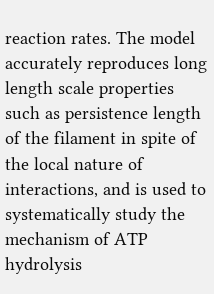reaction rates. The model accurately reproduces long length scale properties such as persistence length of the filament in spite of the local nature of interactions, and is used to systematically study the mechanism of ATP hydrolysis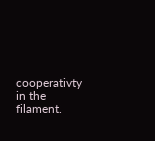cooperativty in the filament.